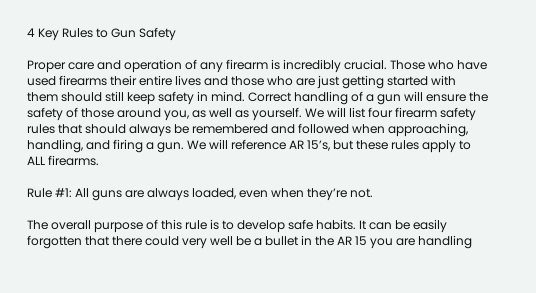4 Key Rules to Gun Safety

Proper care and operation of any firearm is incredibly crucial. Those who have used firearms their entire lives and those who are just getting started with them should still keep safety in mind. Correct handling of a gun will ensure the safety of those around you, as well as yourself. We will list four firearm safety rules that should always be remembered and followed when approaching, handling, and firing a gun. We will reference AR 15’s, but these rules apply to ALL firearms.

Rule #1: All guns are always loaded, even when they’re not.

The overall purpose of this rule is to develop safe habits. It can be easily forgotten that there could very well be a bullet in the AR 15 you are handling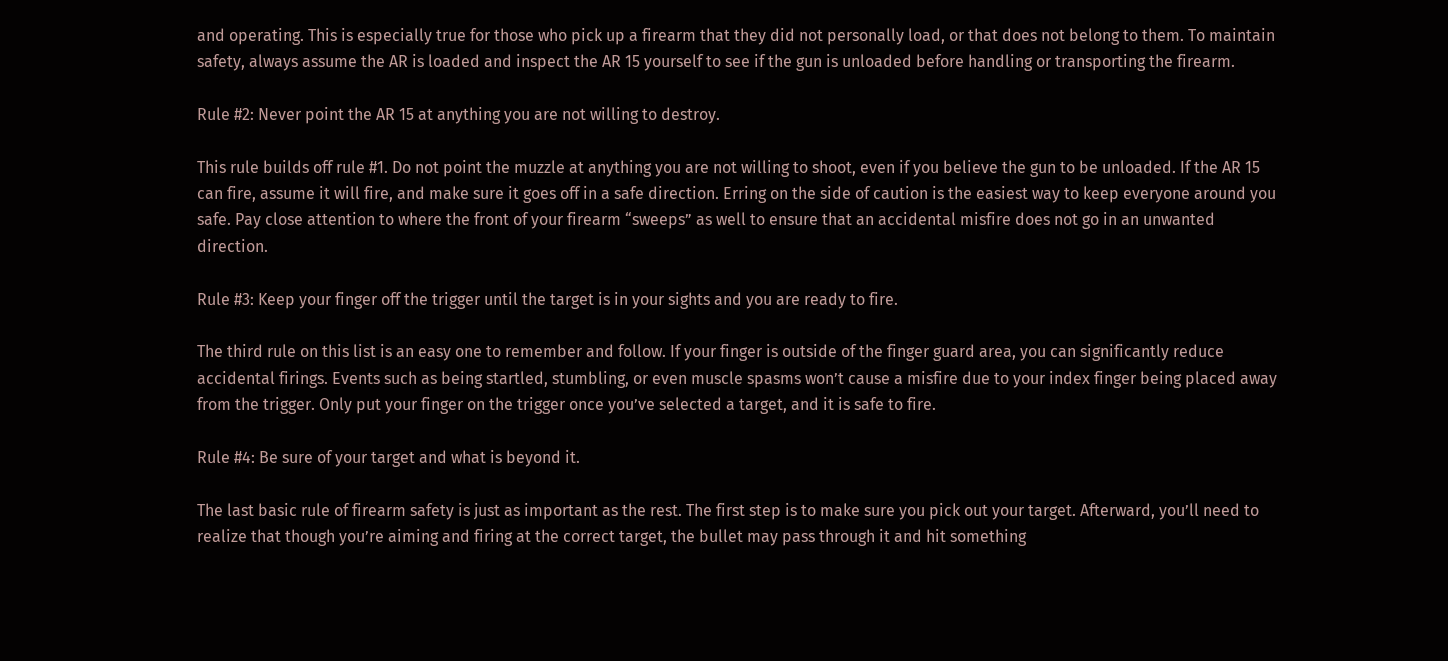and operating. This is especially true for those who pick up a firearm that they did not personally load, or that does not belong to them. To maintain safety, always assume the AR is loaded and inspect the AR 15 yourself to see if the gun is unloaded before handling or transporting the firearm.

Rule #2: Never point the AR 15 at anything you are not willing to destroy.

This rule builds off rule #1. Do not point the muzzle at anything you are not willing to shoot, even if you believe the gun to be unloaded. If the AR 15 can fire, assume it will fire, and make sure it goes off in a safe direction. Erring on the side of caution is the easiest way to keep everyone around you safe. Pay close attention to where the front of your firearm “sweeps” as well to ensure that an accidental misfire does not go in an unwanted direction.

Rule #3: Keep your finger off the trigger until the target is in your sights and you are ready to fire.

The third rule on this list is an easy one to remember and follow. If your finger is outside of the finger guard area, you can significantly reduce accidental firings. Events such as being startled, stumbling, or even muscle spasms won’t cause a misfire due to your index finger being placed away from the trigger. Only put your finger on the trigger once you’ve selected a target, and it is safe to fire.

Rule #4: Be sure of your target and what is beyond it.

The last basic rule of firearm safety is just as important as the rest. The first step is to make sure you pick out your target. Afterward, you’ll need to realize that though you’re aiming and firing at the correct target, the bullet may pass through it and hit something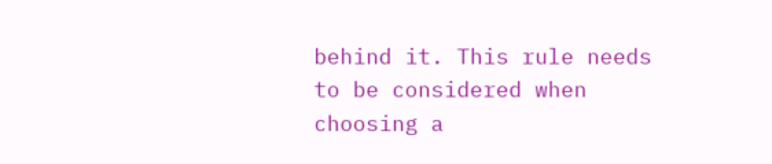behind it. This rule needs to be considered when choosing a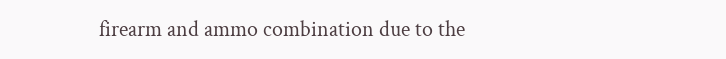firearm and ammo combination due to the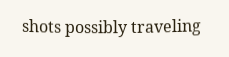shots possibly traveling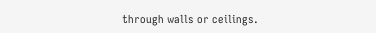through walls or ceilings.